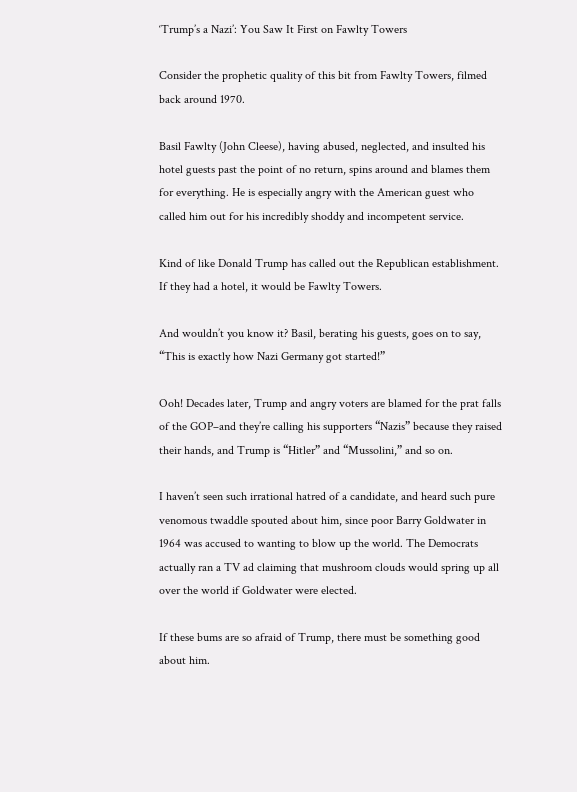‘Trump’s a Nazi’: You Saw It First on Fawlty Towers

Consider the prophetic quality of this bit from Fawlty Towers, filmed back around 1970.

Basil Fawlty (John Cleese), having abused, neglected, and insulted his hotel guests past the point of no return, spins around and blames them for everything. He is especially angry with the American guest who called him out for his incredibly shoddy and incompetent service.

Kind of like Donald Trump has called out the Republican establishment. If they had a hotel, it would be Fawlty Towers.

And wouldn’t you know it? Basil, berating his guests, goes on to say, “This is exactly how Nazi Germany got started!”

Ooh! Decades later, Trump and angry voters are blamed for the prat falls of the GOP–and they’re calling his supporters “Nazis” because they raised their hands, and Trump is “Hitler” and “Mussolini,” and so on.

I haven’t seen such irrational hatred of a candidate, and heard such pure venomous twaddle spouted about him, since poor Barry Goldwater in 1964 was accused to wanting to blow up the world. The Democrats actually ran a TV ad claiming that mushroom clouds would spring up all over the world if Goldwater were elected.

If these bums are so afraid of Trump, there must be something good about him.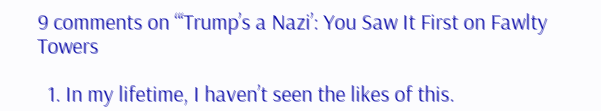9 comments on “‘Trump’s a Nazi’: You Saw It First on Fawlty Towers

  1. In my lifetime, I haven’t seen the likes of this.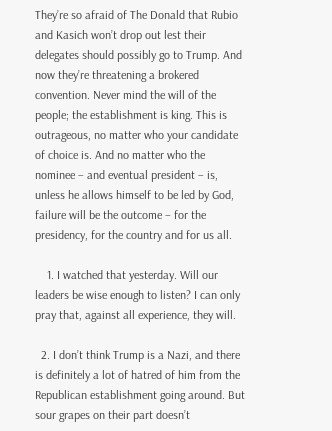They’re so afraid of The Donald that Rubio and Kasich won’t drop out lest their delegates should possibly go to Trump. And now they’re threatening a brokered convention. Never mind the will of the people; the establishment is king. This is outrageous, no matter who your candidate of choice is. And no matter who the nominee – and eventual president – is, unless he allows himself to be led by God, failure will be the outcome – for the presidency, for the country and for us all.

    1. I watched that yesterday. Will our leaders be wise enough to listen? I can only pray that, against all experience, they will.

  2. I don’t think Trump is a Nazi, and there is definitely a lot of hatred of him from the Republican establishment going around. But sour grapes on their part doesn’t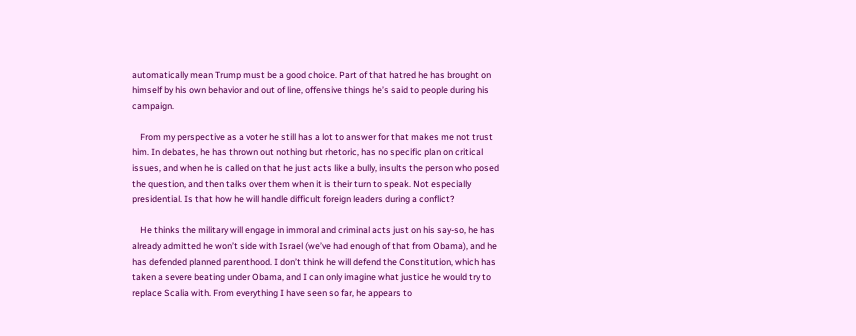automatically mean Trump must be a good choice. Part of that hatred he has brought on himself by his own behavior and out of line, offensive things he’s said to people during his campaign.

    From my perspective as a voter he still has a lot to answer for that makes me not trust him. In debates, he has thrown out nothing but rhetoric, has no specific plan on critical issues, and when he is called on that he just acts like a bully, insults the person who posed the question, and then talks over them when it is their turn to speak. Not especially presidential. Is that how he will handle difficult foreign leaders during a conflict?

    He thinks the military will engage in immoral and criminal acts just on his say-so, he has already admitted he won’t side with Israel (we’ve had enough of that from Obama), and he has defended planned parenthood. I don’t think he will defend the Constitution, which has taken a severe beating under Obama, and I can only imagine what justice he would try to replace Scalia with. From everything I have seen so far, he appears to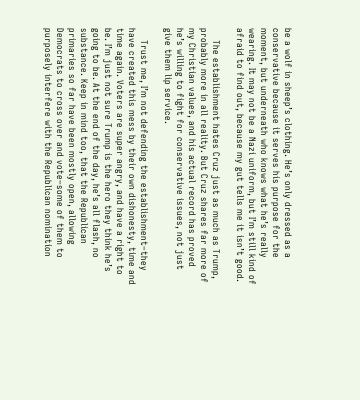be a wolf in sheep’s clothing. He’s only dressed as a conservative because it serves his purpose for the moment, but underneath who knows what he’s really wearing. It may not be a Nazi uniform, but I’m still kind of afraid to find out, because my gut tells me it isn’t good.

    The establishment hates Cruz just as much as Trump, probably more in all reality. But Cruz shares far more of my Christian values, and his actual record has proved he’s willing to fight for conservative issues, not just give them lip service.

    Trust me, I’m not defending the establishment–they have created this mess by their own dishonesty, time and time again. Voters are super angry, and have a right to be. I’m just not sure Trump is the hero they think he’s going to be. At the end of the day, he’s all flash, no substance. Keep in mind too, that the Republican primaries so far have been mostly open, allowing Democrats to cross over and vote–some of them to purposely interfere with the Republican nomination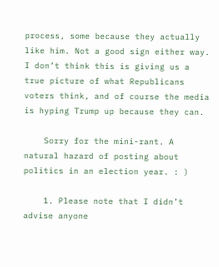process, some because they actually like him. Not a good sign either way. I don’t think this is giving us a true picture of what Republicans voters think, and of course the media is hyping Trump up because they can.

    Sorry for the mini-rant. A natural hazard of posting about politics in an election year. : )

    1. Please note that I didn’t advise anyone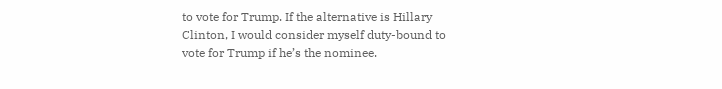to vote for Trump. If the alternative is Hillary Clinton, I would consider myself duty-bound to vote for Trump if he’s the nominee.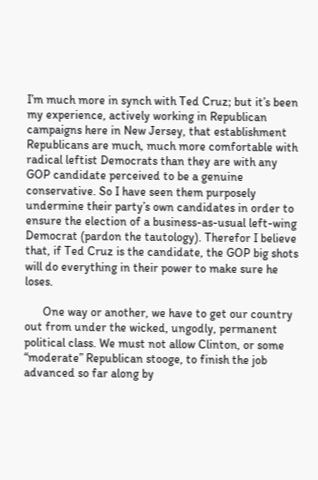I’m much more in synch with Ted Cruz; but it’s been my experience, actively working in Republican campaigns here in New Jersey, that establishment Republicans are much, much more comfortable with radical leftist Democrats than they are with any GOP candidate perceived to be a genuine conservative. So I have seen them purposely undermine their party’s own candidates in order to ensure the election of a business-as-usual left-wing Democrat (pardon the tautology). Therefor I believe that, if Ted Cruz is the candidate, the GOP big shots will do everything in their power to make sure he loses.

      One way or another, we have to get our country out from under the wicked, ungodly, permanent political class. We must not allow Clinton, or some “moderate” Republican stooge, to finish the job advanced so far along by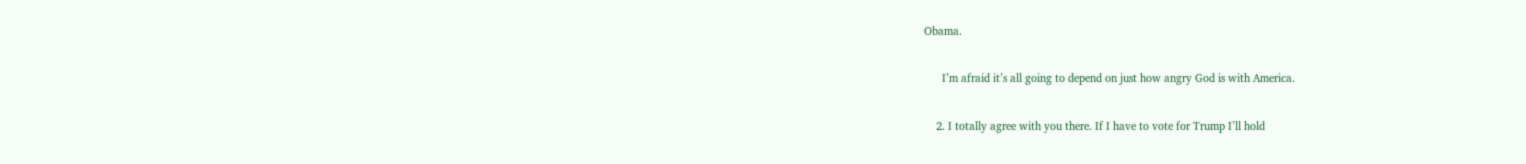Obama.

      I’m afraid it’s all going to depend on just how angry God is with America.

    2. I totally agree with you there. If I have to vote for Trump I’ll hold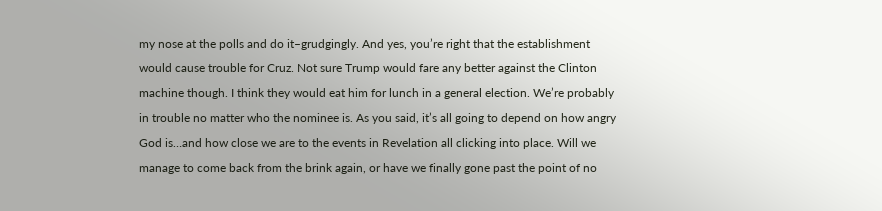my nose at the polls and do it–grudgingly. And yes, you’re right that the establishment would cause trouble for Cruz. Not sure Trump would fare any better against the Clinton machine though. I think they would eat him for lunch in a general election. We’re probably in trouble no matter who the nominee is. As you said, it’s all going to depend on how angry God is…and how close we are to the events in Revelation all clicking into place. Will we manage to come back from the brink again, or have we finally gone past the point of no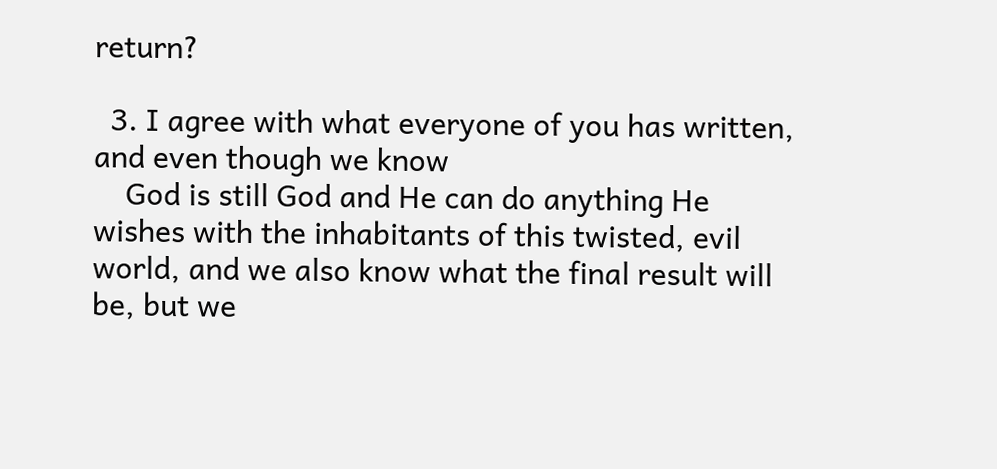return?

  3. I agree with what everyone of you has written, and even though we know
    God is still God and He can do anything He wishes with the inhabitants of this twisted, evil world, and we also know what the final result will be, but we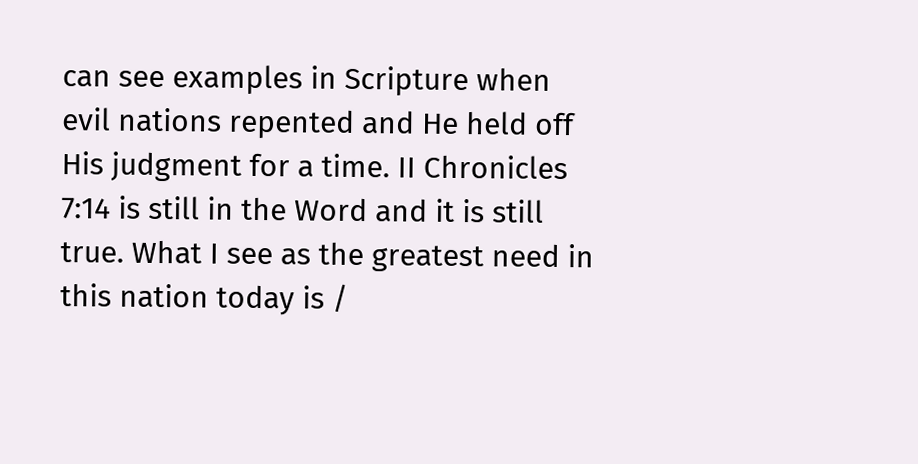can see examples in Scripture when evil nations repented and He held off His judgment for a time. II Chronicles 7:14 is still in the Word and it is still true. What I see as the greatest need in this nation today is /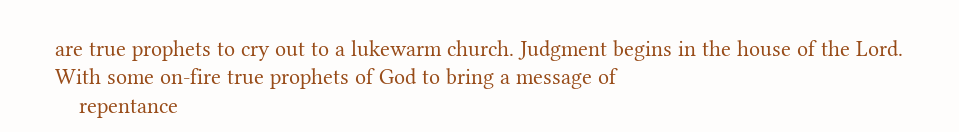are true prophets to cry out to a lukewarm church. Judgment begins in the house of the Lord. With some on-fire true prophets of God to bring a message of
    repentance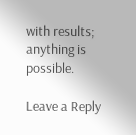with results; anything is possible.

Leave a Reply